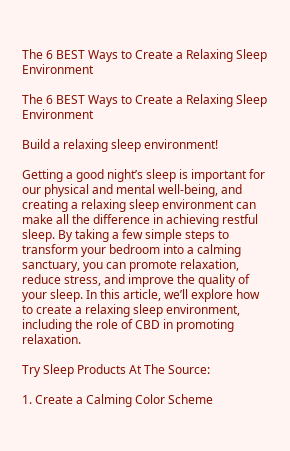The 6 BEST Ways to Create a Relaxing Sleep Environment

The 6 BEST Ways to Create a Relaxing Sleep Environment

Build a relaxing sleep environment!

Getting a good night’s sleep is important for our physical and mental well-being, and creating a relaxing sleep environment can make all the difference in achieving restful sleep. By taking a few simple steps to transform your bedroom into a calming sanctuary, you can promote relaxation, reduce stress, and improve the quality of your sleep. In this article, we’ll explore how to create a relaxing sleep environment, including the role of CBD in promoting relaxation.

Try Sleep Products At The Source:

1. Create a Calming Color Scheme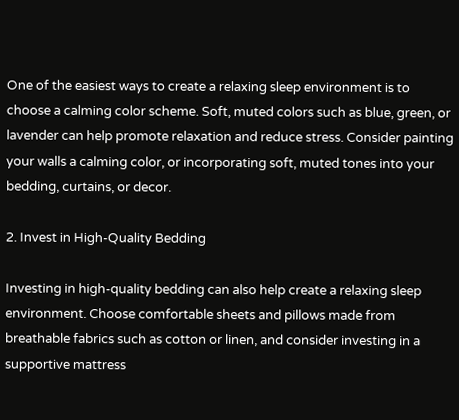One of the easiest ways to create a relaxing sleep environment is to choose a calming color scheme. Soft, muted colors such as blue, green, or lavender can help promote relaxation and reduce stress. Consider painting your walls a calming color, or incorporating soft, muted tones into your bedding, curtains, or decor.

2. Invest in High-Quality Bedding

Investing in high-quality bedding can also help create a relaxing sleep environment. Choose comfortable sheets and pillows made from breathable fabrics such as cotton or linen, and consider investing in a supportive mattress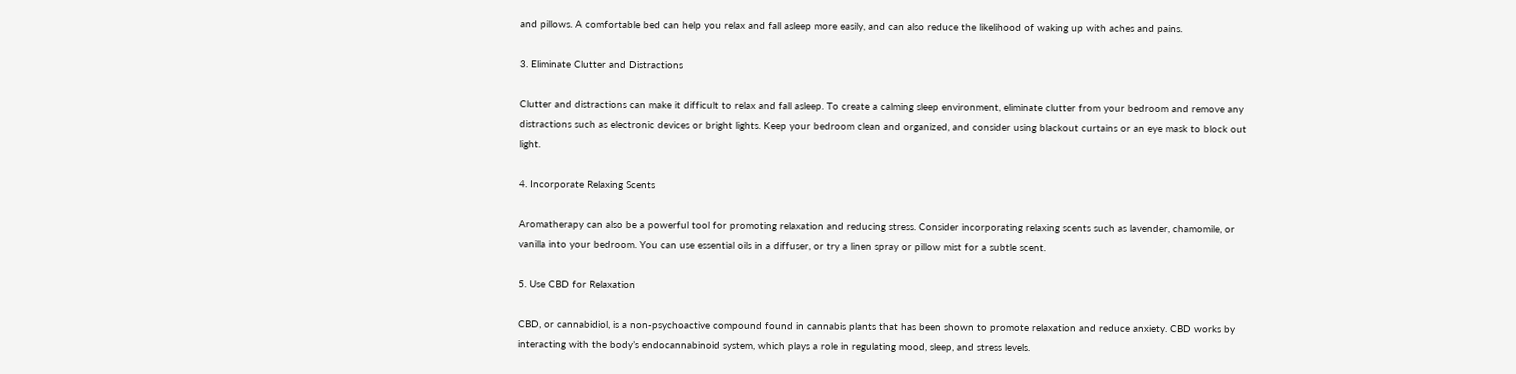and pillows. A comfortable bed can help you relax and fall asleep more easily, and can also reduce the likelihood of waking up with aches and pains.

3. Eliminate Clutter and Distractions

Clutter and distractions can make it difficult to relax and fall asleep. To create a calming sleep environment, eliminate clutter from your bedroom and remove any distractions such as electronic devices or bright lights. Keep your bedroom clean and organized, and consider using blackout curtains or an eye mask to block out light.

4. Incorporate Relaxing Scents

Aromatherapy can also be a powerful tool for promoting relaxation and reducing stress. Consider incorporating relaxing scents such as lavender, chamomile, or vanilla into your bedroom. You can use essential oils in a diffuser, or try a linen spray or pillow mist for a subtle scent.

5. Use CBD for Relaxation

CBD, or cannabidiol, is a non-psychoactive compound found in cannabis plants that has been shown to promote relaxation and reduce anxiety. CBD works by interacting with the body’s endocannabinoid system, which plays a role in regulating mood, sleep, and stress levels.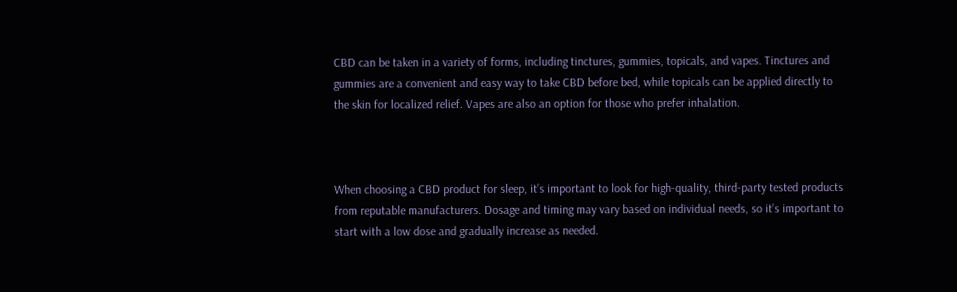CBD can be taken in a variety of forms, including tinctures, gummies, topicals, and vapes. Tinctures and gummies are a convenient and easy way to take CBD before bed, while topicals can be applied directly to the skin for localized relief. Vapes are also an option for those who prefer inhalation.



When choosing a CBD product for sleep, it’s important to look for high-quality, third-party tested products from reputable manufacturers. Dosage and timing may vary based on individual needs, so it’s important to start with a low dose and gradually increase as needed.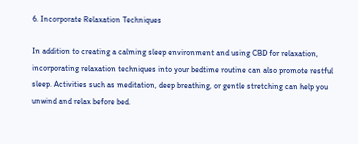6. Incorporate Relaxation Techniques

In addition to creating a calming sleep environment and using CBD for relaxation, incorporating relaxation techniques into your bedtime routine can also promote restful sleep. Activities such as meditation, deep breathing, or gentle stretching can help you unwind and relax before bed.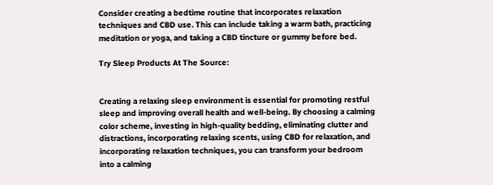Consider creating a bedtime routine that incorporates relaxation techniques and CBD use. This can include taking a warm bath, practicing meditation or yoga, and taking a CBD tincture or gummy before bed.

Try Sleep Products At The Source:


Creating a relaxing sleep environment is essential for promoting restful sleep and improving overall health and well-being. By choosing a calming color scheme, investing in high-quality bedding, eliminating clutter and distractions, incorporating relaxing scents, using CBD for relaxation, and incorporating relaxation techniques, you can transform your bedroom into a calming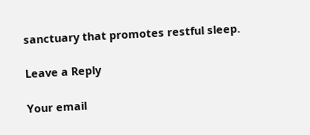sanctuary that promotes restful sleep.

Leave a Reply

Your email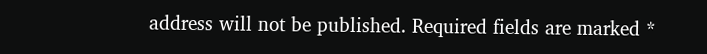address will not be published. Required fields are marked *